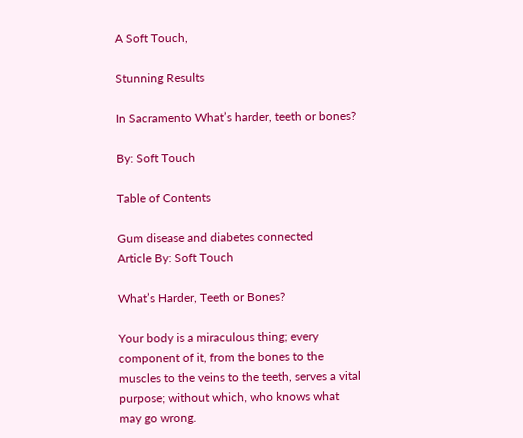A Soft Touch,

Stunning Results

In Sacramento What’s harder, teeth or bones?

By: Soft Touch

Table of Contents

Gum disease and diabetes connected
Article By: Soft Touch

What’s Harder, Teeth or Bones?

Your body is a miraculous thing; every component of it, from the bones to the muscles to the veins to the teeth, serves a vital purpose; without which, who knows what may go wrong.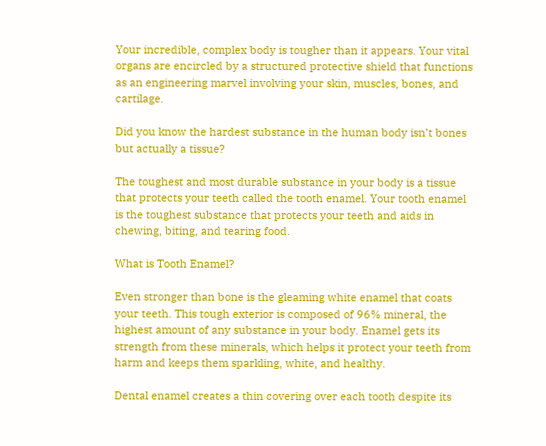Your incredible, complex body is tougher than it appears. Your vital organs are encircled by a structured protective shield that functions as an engineering marvel involving your skin, muscles, bones, and cartilage.

Did you know the hardest substance in the human body isn’t bones but actually a tissue?

The toughest and most durable substance in your body is a tissue that protects your teeth called the tooth enamel. Your tooth enamel is the toughest substance that protects your teeth and aids in chewing, biting, and tearing food.

What is Tooth Enamel?

Even stronger than bone is the gleaming white enamel that coats your teeth. This tough exterior is composed of 96% mineral, the highest amount of any substance in your body. Enamel gets its strength from these minerals, which helps it protect your teeth from harm and keeps them sparkling, white, and healthy.

Dental enamel creates a thin covering over each tooth despite its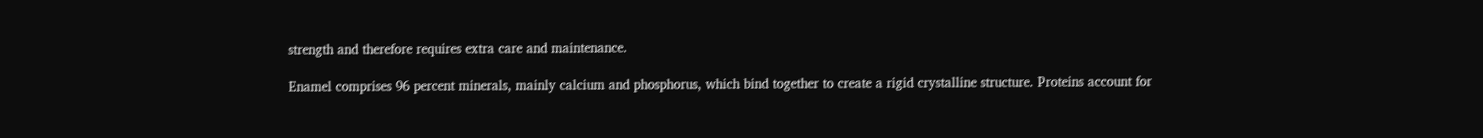strength and therefore requires extra care and maintenance.

Enamel comprises 96 percent minerals, mainly calcium and phosphorus, which bind together to create a rigid crystalline structure. Proteins account for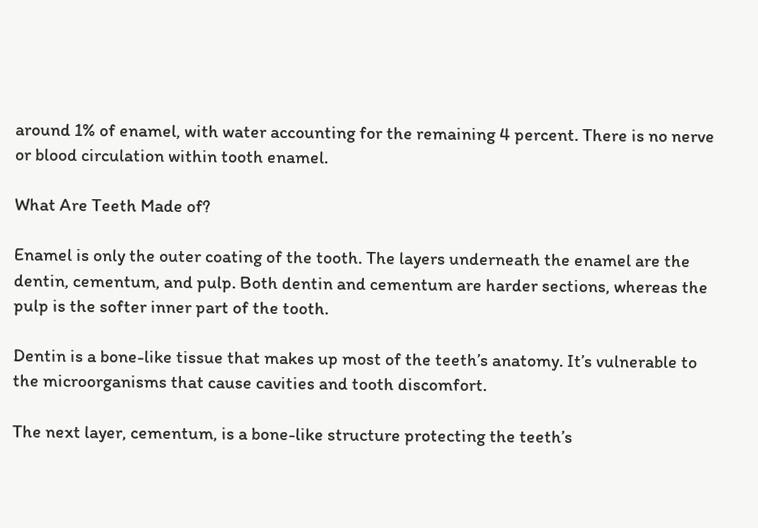around 1% of enamel, with water accounting for the remaining 4 percent. There is no nerve or blood circulation within tooth enamel.

What Are Teeth Made of?

Enamel is only the outer coating of the tooth. The layers underneath the enamel are the dentin, cementum, and pulp. Both dentin and cementum are harder sections, whereas the pulp is the softer inner part of the tooth.

Dentin is a bone-like tissue that makes up most of the teeth’s anatomy. It’s vulnerable to the microorganisms that cause cavities and tooth discomfort.

The next layer, cementum, is a bone-like structure protecting the teeth’s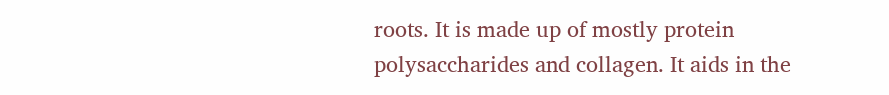roots. It is made up of mostly protein polysaccharides and collagen. It aids in the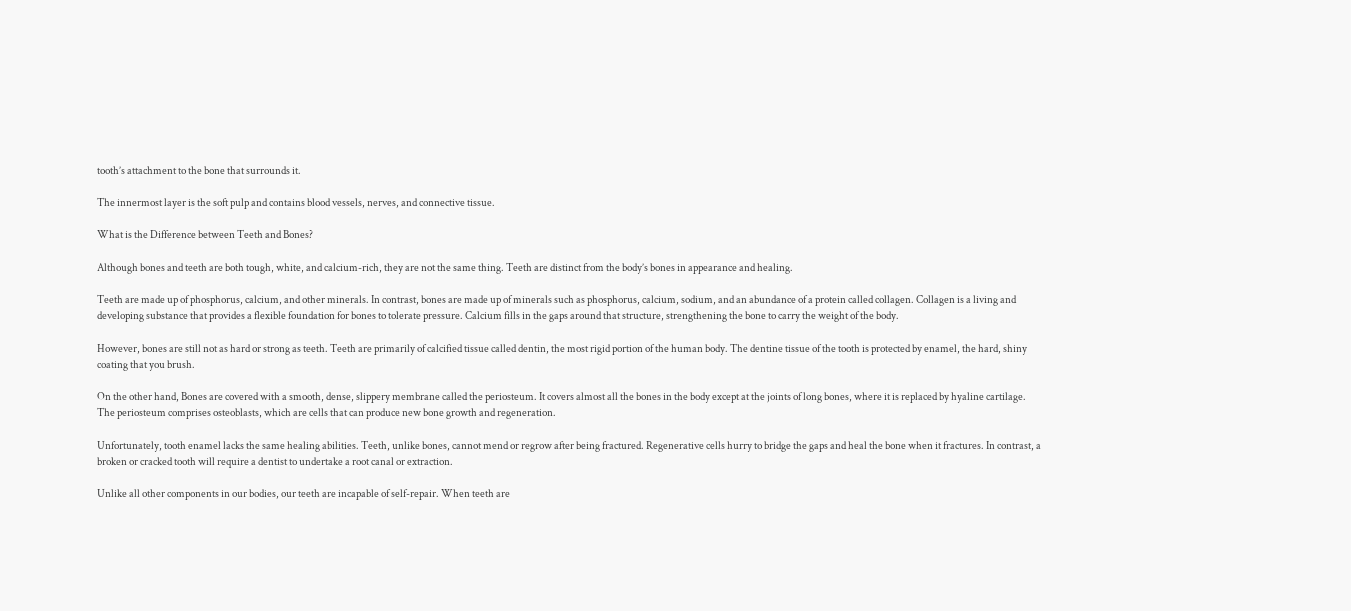tooth’s attachment to the bone that surrounds it.

The innermost layer is the soft pulp and contains blood vessels, nerves, and connective tissue.

What is the Difference between Teeth and Bones?

Although bones and teeth are both tough, white, and calcium-rich, they are not the same thing. Teeth are distinct from the body’s bones in appearance and healing.

Teeth are made up of phosphorus, calcium, and other minerals. In contrast, bones are made up of minerals such as phosphorus, calcium, sodium, and an abundance of a protein called collagen. Collagen is a living and developing substance that provides a flexible foundation for bones to tolerate pressure. Calcium fills in the gaps around that structure, strengthening the bone to carry the weight of the body.

However, bones are still not as hard or strong as teeth. Teeth are primarily of calcified tissue called dentin, the most rigid portion of the human body. The dentine tissue of the tooth is protected by enamel, the hard, shiny coating that you brush.

On the other hand, Bones are covered with a smooth, dense, slippery membrane called the periosteum. It covers almost all the bones in the body except at the joints of long bones, where it is replaced by hyaline cartilage. The periosteum comprises osteoblasts, which are cells that can produce new bone growth and regeneration.

Unfortunately, tooth enamel lacks the same healing abilities. Teeth, unlike bones, cannot mend or regrow after being fractured. Regenerative cells hurry to bridge the gaps and heal the bone when it fractures. In contrast, a broken or cracked tooth will require a dentist to undertake a root canal or extraction.

Unlike all other components in our bodies, our teeth are incapable of self-repair. When teeth are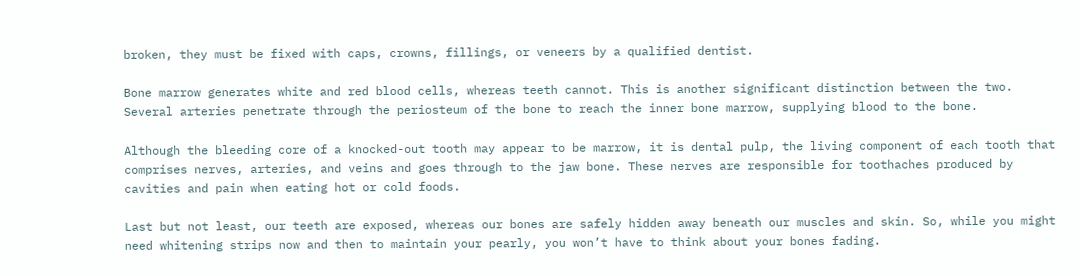broken, they must be fixed with caps, crowns, fillings, or veneers by a qualified dentist.

Bone marrow generates white and red blood cells, whereas teeth cannot. This is another significant distinction between the two. Several arteries penetrate through the periosteum of the bone to reach the inner bone marrow, supplying blood to the bone.

Although the bleeding core of a knocked-out tooth may appear to be marrow, it is dental pulp, the living component of each tooth that comprises nerves, arteries, and veins and goes through to the jaw bone. These nerves are responsible for toothaches produced by cavities and pain when eating hot or cold foods.

Last but not least, our teeth are exposed, whereas our bones are safely hidden away beneath our muscles and skin. So, while you might need whitening strips now and then to maintain your pearly, you won’t have to think about your bones fading.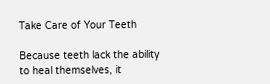Take Care of Your Teeth

Because teeth lack the ability to heal themselves, it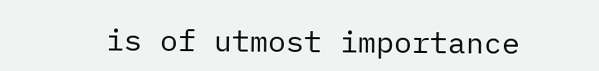is of utmost importance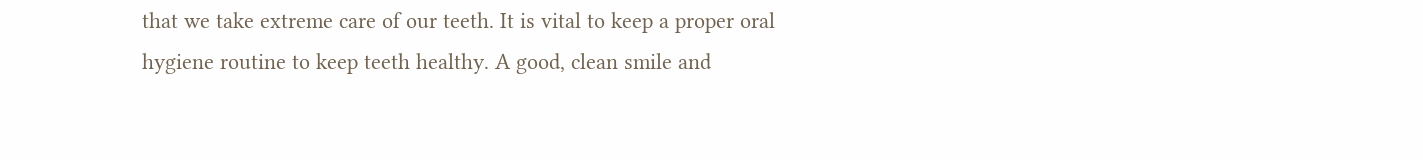that we take extreme care of our teeth. It is vital to keep a proper oral hygiene routine to keep teeth healthy. A good, clean smile and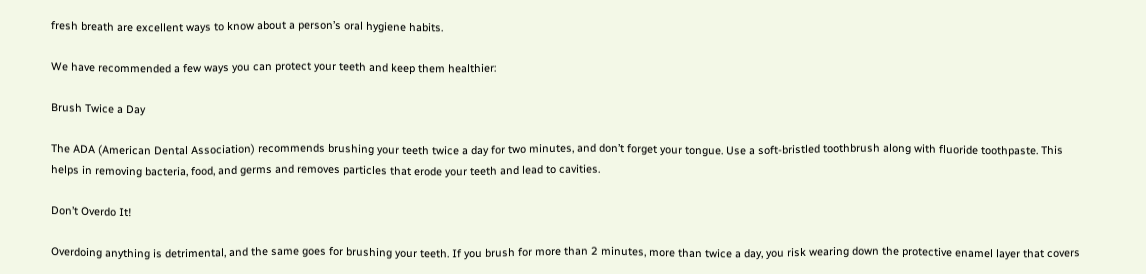fresh breath are excellent ways to know about a person’s oral hygiene habits.

We have recommended a few ways you can protect your teeth and keep them healthier:

Brush Twice a Day

The ADA (American Dental Association) recommends brushing your teeth twice a day for two minutes, and don’t forget your tongue. Use a soft-bristled toothbrush along with fluoride toothpaste. This helps in removing bacteria, food, and germs and removes particles that erode your teeth and lead to cavities.

Don’t Overdo It!

Overdoing anything is detrimental, and the same goes for brushing your teeth. If you brush for more than 2 minutes, more than twice a day, you risk wearing down the protective enamel layer that covers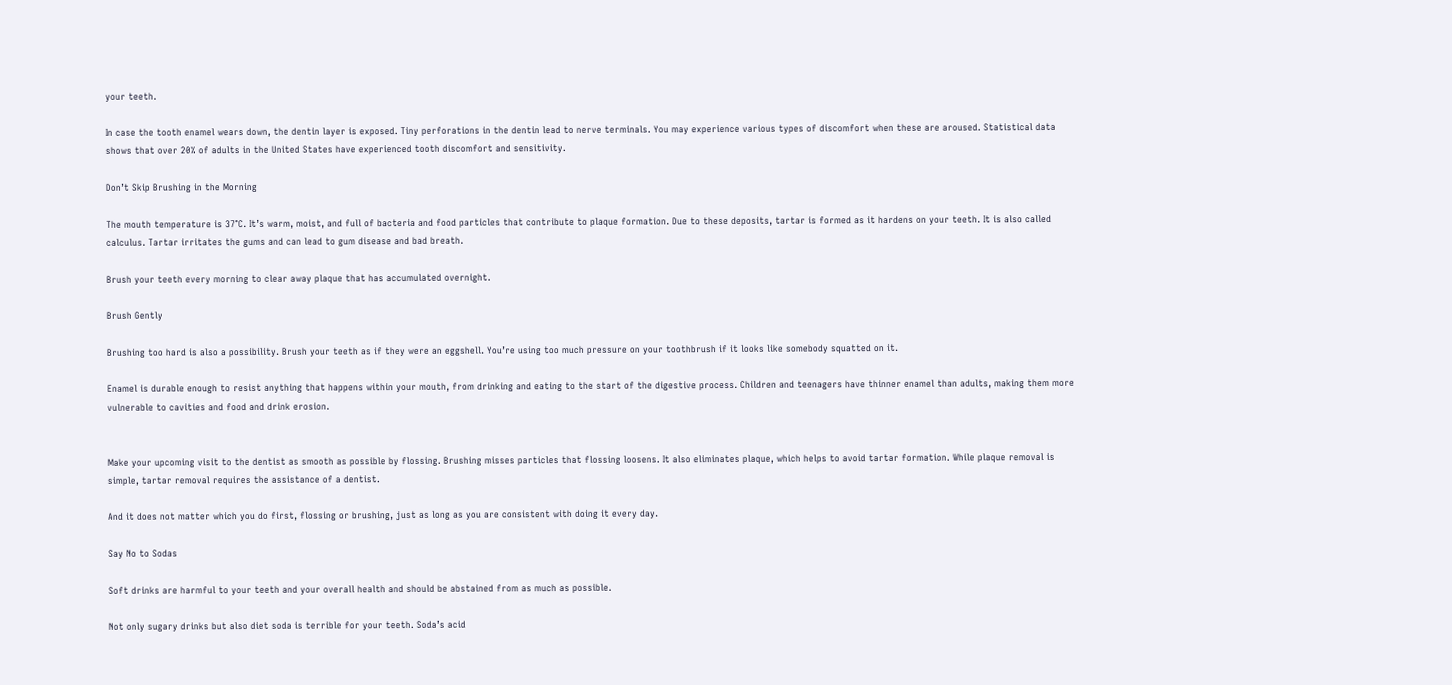your teeth.

In case the tooth enamel wears down, the dentin layer is exposed. Tiny perforations in the dentin lead to nerve terminals. You may experience various types of discomfort when these are aroused. Statistical data shows that over 20% of adults in the United States have experienced tooth discomfort and sensitivity.

Don’t Skip Brushing in the Morning

The mouth temperature is 37°C. It’s warm, moist, and full of bacteria and food particles that contribute to plaque formation. Due to these deposits, tartar is formed as it hardens on your teeth. It is also called calculus. Tartar irritates the gums and can lead to gum disease and bad breath.

Brush your teeth every morning to clear away plaque that has accumulated overnight.

Brush Gently

Brushing too hard is also a possibility. Brush your teeth as if they were an eggshell. You’re using too much pressure on your toothbrush if it looks like somebody squatted on it.

Enamel is durable enough to resist anything that happens within your mouth, from drinking and eating to the start of the digestive process. Children and teenagers have thinner enamel than adults, making them more vulnerable to cavities and food and drink erosion.


Make your upcoming visit to the dentist as smooth as possible by flossing. Brushing misses particles that flossing loosens. It also eliminates plaque, which helps to avoid tartar formation. While plaque removal is simple, tartar removal requires the assistance of a dentist.

And it does not matter which you do first, flossing or brushing, just as long as you are consistent with doing it every day.

Say No to Sodas

Soft drinks are harmful to your teeth and your overall health and should be abstained from as much as possible.

Not only sugary drinks but also diet soda is terrible for your teeth. Soda’s acid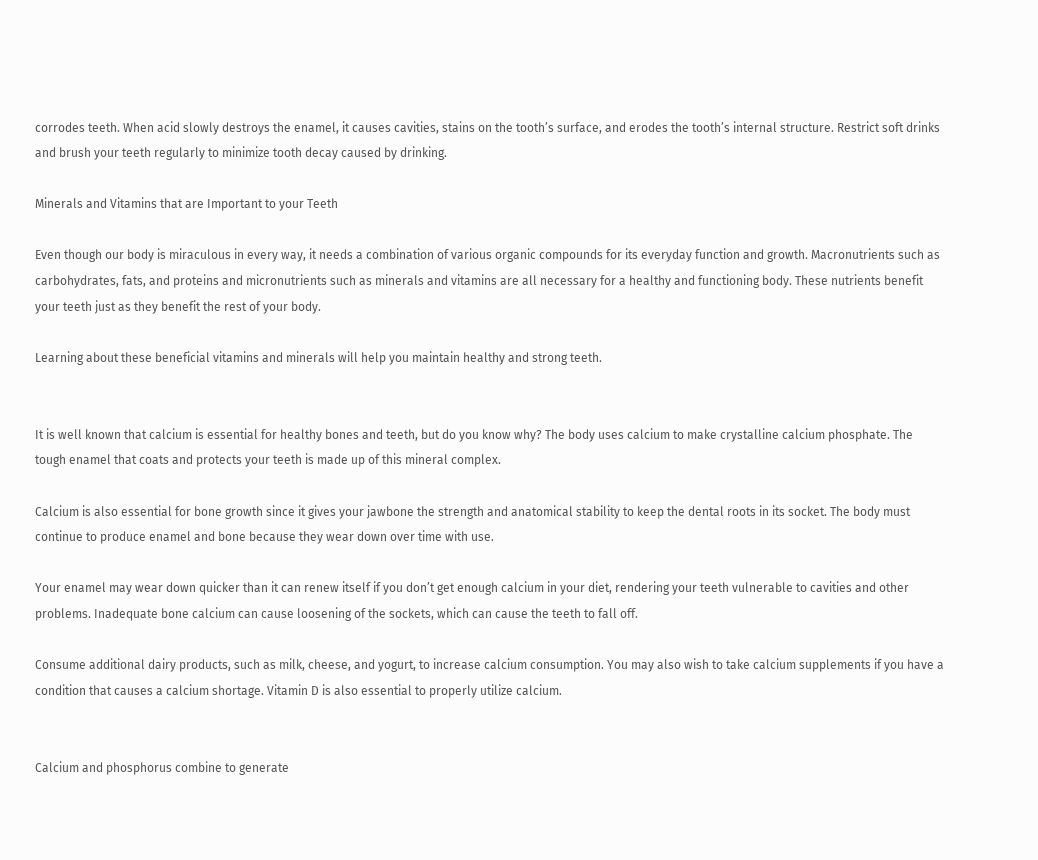corrodes teeth. When acid slowly destroys the enamel, it causes cavities, stains on the tooth’s surface, and erodes the tooth’s internal structure. Restrict soft drinks and brush your teeth regularly to minimize tooth decay caused by drinking.

Minerals and Vitamins that are Important to your Teeth

Even though our body is miraculous in every way, it needs a combination of various organic compounds for its everyday function and growth. Macronutrients such as carbohydrates, fats, and proteins and micronutrients such as minerals and vitamins are all necessary for a healthy and functioning body. These nutrients benefit your teeth just as they benefit the rest of your body.

Learning about these beneficial vitamins and minerals will help you maintain healthy and strong teeth.


It is well known that calcium is essential for healthy bones and teeth, but do you know why? The body uses calcium to make crystalline calcium phosphate. The tough enamel that coats and protects your teeth is made up of this mineral complex.

Calcium is also essential for bone growth since it gives your jawbone the strength and anatomical stability to keep the dental roots in its socket. The body must continue to produce enamel and bone because they wear down over time with use.

Your enamel may wear down quicker than it can renew itself if you don’t get enough calcium in your diet, rendering your teeth vulnerable to cavities and other problems. Inadequate bone calcium can cause loosening of the sockets, which can cause the teeth to fall off.

Consume additional dairy products, such as milk, cheese, and yogurt, to increase calcium consumption. You may also wish to take calcium supplements if you have a condition that causes a calcium shortage. Vitamin D is also essential to properly utilize calcium.


Calcium and phosphorus combine to generate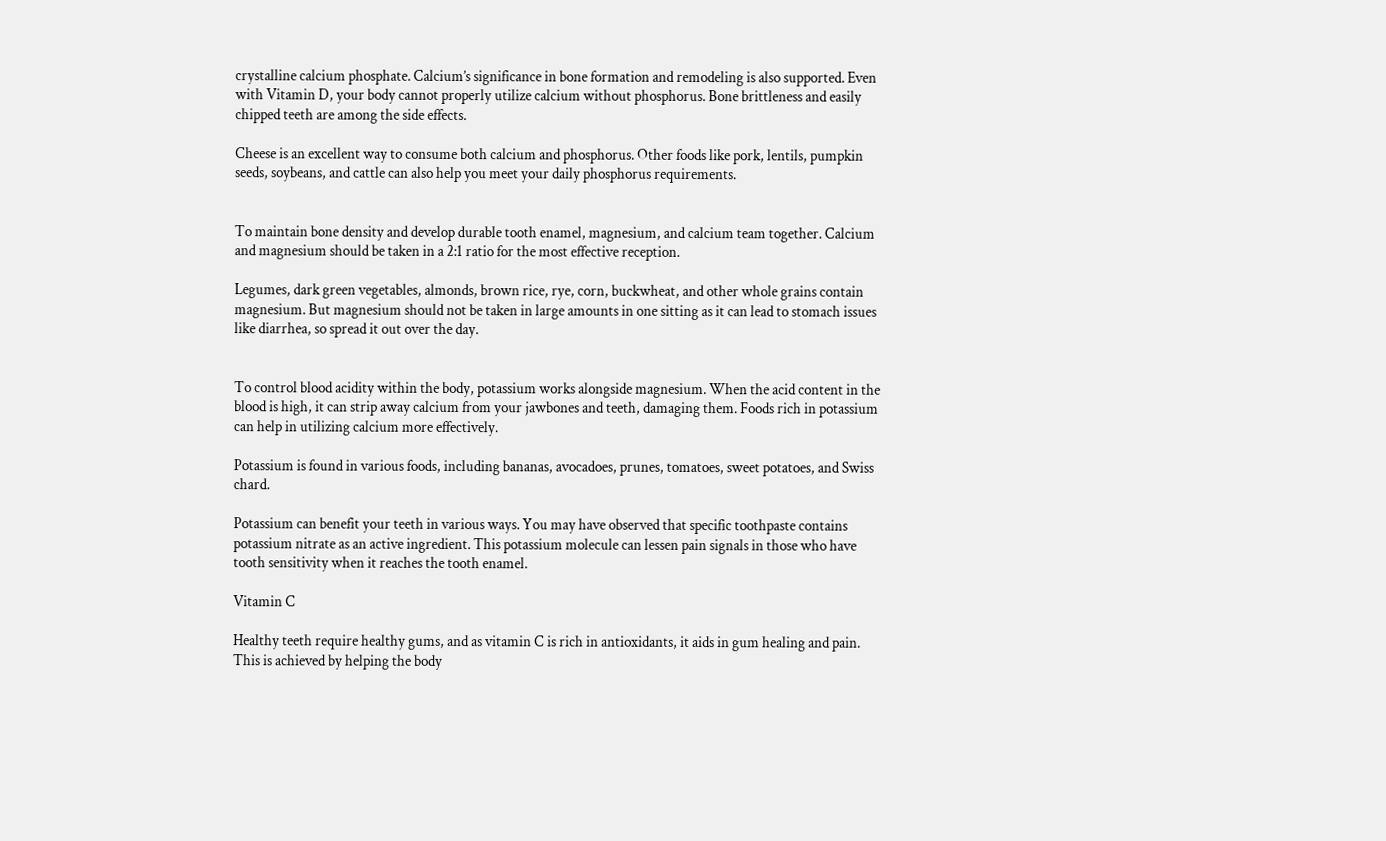crystalline calcium phosphate. Calcium’s significance in bone formation and remodeling is also supported. Even with Vitamin D, your body cannot properly utilize calcium without phosphorus. Bone brittleness and easily chipped teeth are among the side effects.

Cheese is an excellent way to consume both calcium and phosphorus. Other foods like pork, lentils, pumpkin seeds, soybeans, and cattle can also help you meet your daily phosphorus requirements.


To maintain bone density and develop durable tooth enamel, magnesium, and calcium team together. Calcium and magnesium should be taken in a 2:1 ratio for the most effective reception.

Legumes, dark green vegetables, almonds, brown rice, rye, corn, buckwheat, and other whole grains contain magnesium. But magnesium should not be taken in large amounts in one sitting as it can lead to stomach issues like diarrhea, so spread it out over the day.


To control blood acidity within the body, potassium works alongside magnesium. When the acid content in the blood is high, it can strip away calcium from your jawbones and teeth, damaging them. Foods rich in potassium can help in utilizing calcium more effectively.

Potassium is found in various foods, including bananas, avocadoes, prunes, tomatoes, sweet potatoes, and Swiss chard.

Potassium can benefit your teeth in various ways. You may have observed that specific toothpaste contains potassium nitrate as an active ingredient. This potassium molecule can lessen pain signals in those who have tooth sensitivity when it reaches the tooth enamel.

Vitamin C

Healthy teeth require healthy gums, and as vitamin C is rich in antioxidants, it aids in gum healing and pain. This is achieved by helping the body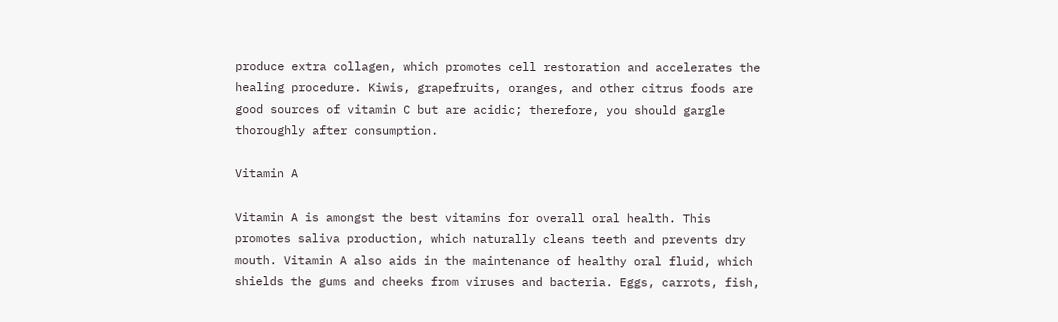produce extra collagen, which promotes cell restoration and accelerates the healing procedure. Kiwis, grapefruits, oranges, and other citrus foods are good sources of vitamin C but are acidic; therefore, you should gargle thoroughly after consumption.

Vitamin A

Vitamin A is amongst the best vitamins for overall oral health. This promotes saliva production, which naturally cleans teeth and prevents dry mouth. Vitamin A also aids in the maintenance of healthy oral fluid, which shields the gums and cheeks from viruses and bacteria. Eggs, carrots, fish,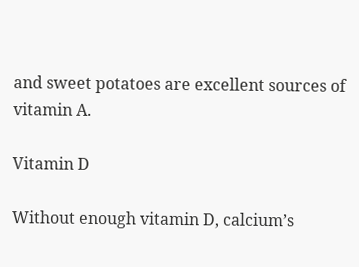and sweet potatoes are excellent sources of vitamin A.

Vitamin D

Without enough vitamin D, calcium’s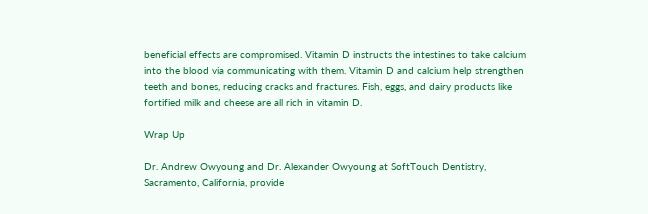beneficial effects are compromised. Vitamin D instructs the intestines to take calcium into the blood via communicating with them. Vitamin D and calcium help strengthen teeth and bones, reducing cracks and fractures. Fish, eggs, and dairy products like fortified milk and cheese are all rich in vitamin D.

Wrap Up

Dr. Andrew Owyoung and Dr. Alexander Owyoung at SoftTouch Dentistry, Sacramento, California, provide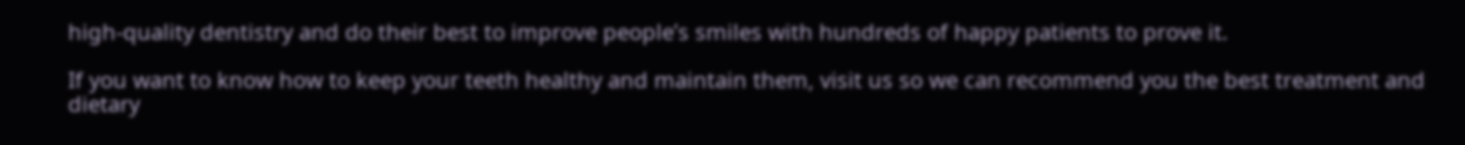high-quality dentistry and do their best to improve people’s smiles with hundreds of happy patients to prove it.

If you want to know how to keep your teeth healthy and maintain them, visit us so we can recommend you the best treatment and dietary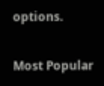options.

Most Popular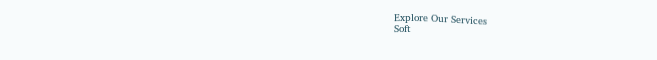Explore Our Services
Soft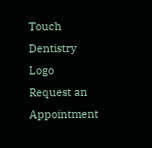Touch Dentistry Logo
Request an Appointment